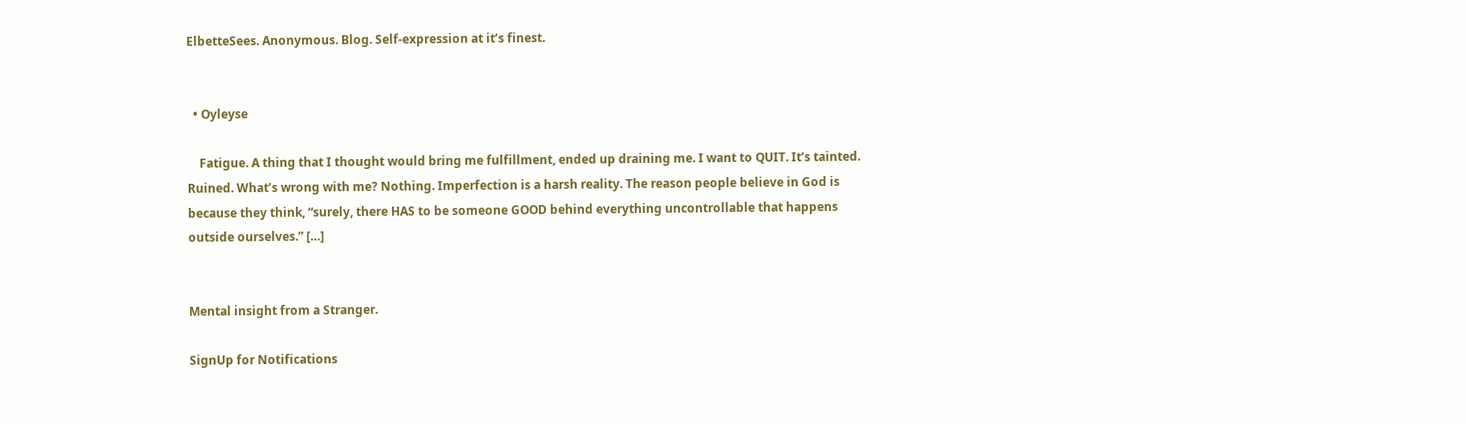ElbetteSees. Anonymous. Blog. Self-expression at it’s finest.


  • Oyleyse

    Fatigue. A thing that I thought would bring me fulfillment, ended up draining me. I want to QUIT. It’s tainted. Ruined. What’s wrong with me? Nothing. Imperfection is a harsh reality. The reason people believe in God is because they think, “surely, there HAS to be someone GOOD behind everything uncontrollable that happens outside ourselves.” […]


Mental insight from a Stranger.

SignUp for Notifications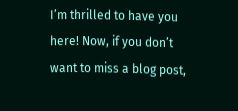I’m thrilled to have you here! Now, if you don’t want to miss a blog post,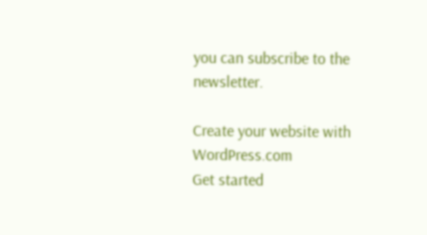you can subscribe to the newsletter.

Create your website with WordPress.com
Get started